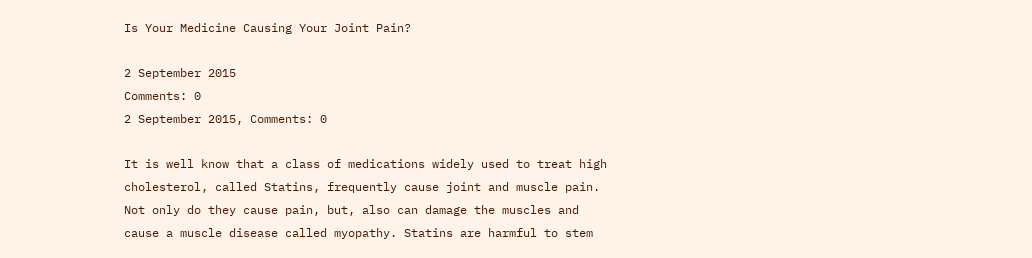Is Your Medicine Causing Your Joint Pain?

2 September 2015
Comments: 0
2 September 2015, Comments: 0

It is well know that a class of medications widely used to treat high cholesterol, called Statins, frequently cause joint and muscle pain. Not only do they cause pain, but, also can damage the muscles and cause a muscle disease called myopathy. Statins are harmful to stem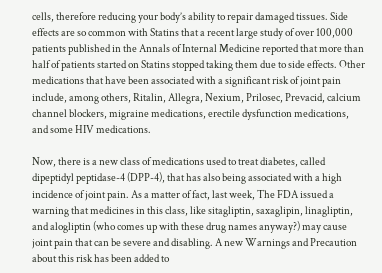cells, therefore reducing your body’s ability to repair damaged tissues. Side effects are so common with Statins that a recent large study of over 100,000 patients published in the Annals of Internal Medicine reported that more than half of patients started on Statins stopped taking them due to side effects. Other medications that have been associated with a significant risk of joint pain include, among others, Ritalin, Allegra, Nexium, Prilosec, Prevacid, calcium channel blockers, migraine medications, erectile dysfunction medications, and some HIV medications.

Now, there is a new class of medications used to treat diabetes, called dipeptidyl peptidase-4 (DPP-4), that has also being associated with a high incidence of joint pain. As a matter of fact, last week, The FDA issued a warning that medicines in this class, like sitagliptin, saxaglipin, linagliptin, and alogliptin (who comes up with these drug names anyway?) may cause joint pain that can be severe and disabling. A new Warnings and Precaution about this risk has been added to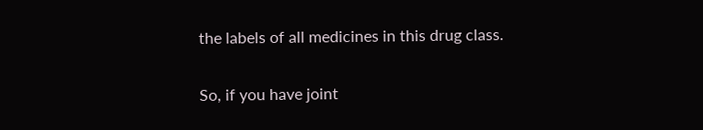the labels of all medicines in this drug class.

So, if you have joint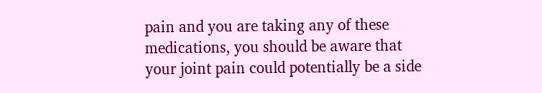pain and you are taking any of these medications, you should be aware that your joint pain could potentially be a side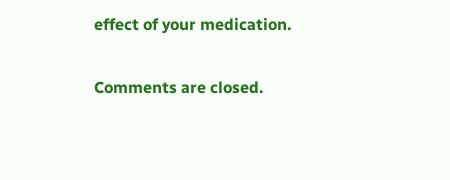effect of your medication.

Comments are closed.